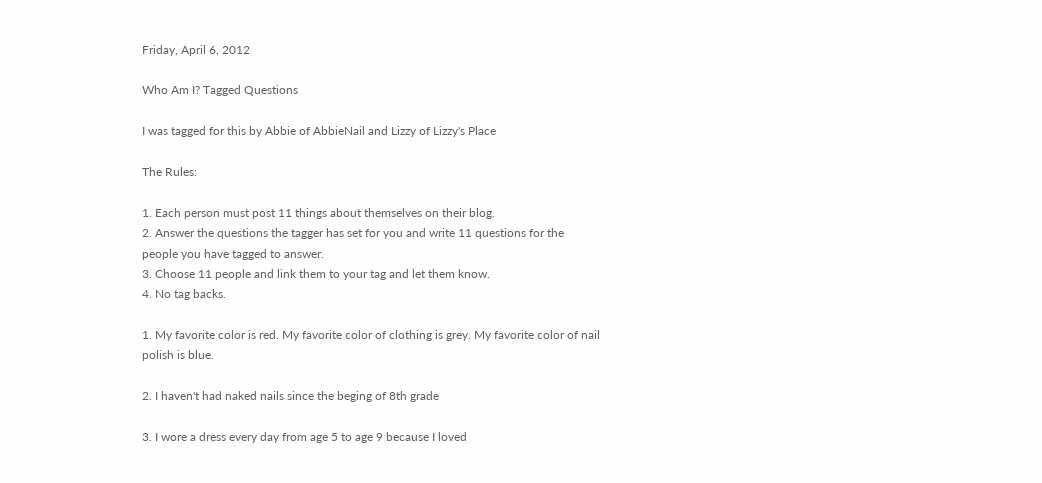Friday, April 6, 2012

Who Am I? Tagged Questions

I was tagged for this by Abbie of AbbieNail and Lizzy of Lizzy's Place

The Rules:

1. Each person must post 11 things about themselves on their blog.
2. Answer the questions the tagger has set for you and write 11 questions for the people you have tagged to answer.
3. Choose 11 people and link them to your tag and let them know.
4. No tag backs.

1. My favorite color is red. My favorite color of clothing is grey. My favorite color of nail polish is blue.

2. I haven't had naked nails since the beging of 8th grade

3. I wore a dress every day from age 5 to age 9 because I loved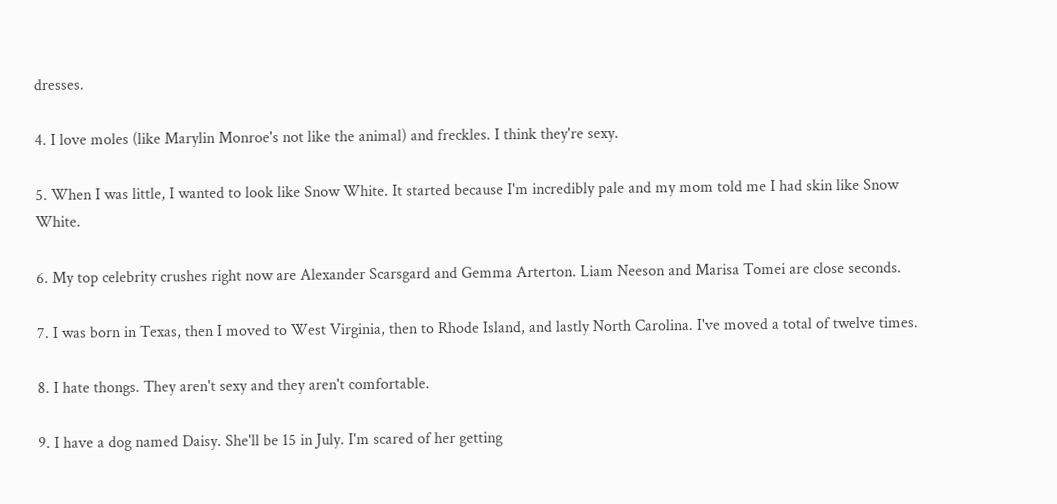dresses.

4. I love moles (like Marylin Monroe's not like the animal) and freckles. I think they're sexy.

5. When I was little, I wanted to look like Snow White. It started because I'm incredibly pale and my mom told me I had skin like Snow White.

6. My top celebrity crushes right now are Alexander Scarsgard and Gemma Arterton. Liam Neeson and Marisa Tomei are close seconds.

7. I was born in Texas, then I moved to West Virginia, then to Rhode Island, and lastly North Carolina. I've moved a total of twelve times.

8. I hate thongs. They aren't sexy and they aren't comfortable.

9. I have a dog named Daisy. She'll be 15 in July. I'm scared of her getting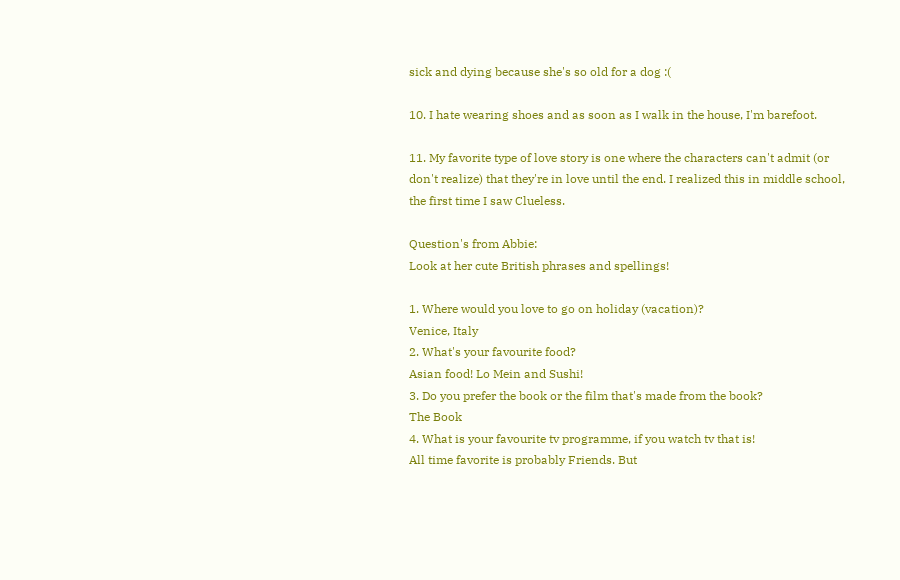sick and dying because she's so old for a dog :(

10. I hate wearing shoes and as soon as I walk in the house, I'm barefoot.

11. My favorite type of love story is one where the characters can't admit (or don't realize) that they're in love until the end. I realized this in middle school, the first time I saw Clueless.

Question's from Abbie:
Look at her cute British phrases and spellings!

1. Where would you love to go on holiday (vacation)?
Venice, Italy
2. What's your favourite food?
Asian food! Lo Mein and Sushi!
3. Do you prefer the book or the film that's made from the book?
The Book
4. What is your favourite tv programme, if you watch tv that is!
All time favorite is probably Friends. But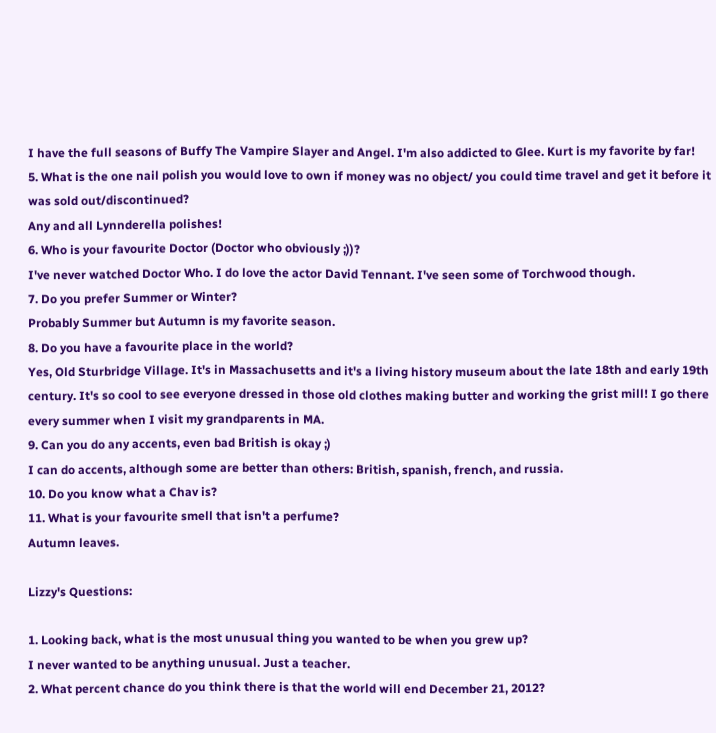I have the full seasons of Buffy The Vampire Slayer and Angel. I'm also addicted to Glee. Kurt is my favorite by far!
5. What is the one nail polish you would love to own if money was no object/ you could time travel and get it before it was sold out/discontinued?
Any and all Lynnderella polishes!
6. Who is your favourite Doctor (Doctor who obviously ;))?
I've never watched Doctor Who. I do love the actor David Tennant. I've seen some of Torchwood though.
7. Do you prefer Summer or Winter?
Probably Summer but Autumn is my favorite season.
8. Do you have a favourite place in the world?
Yes, Old Sturbridge Village. It's in Massachusetts and it's a living history museum about the late 18th and early 19th century. It's so cool to see everyone dressed in those old clothes making butter and working the grist mill! I go there every summer when I visit my grandparents in MA.
9. Can you do any accents, even bad British is okay ;)
I can do accents, although some are better than others: British, spanish, french, and russia.
10. Do you know what a Chav is?
11. What is your favourite smell that isn't a perfume?
Autumn leaves.

Lizzy's Questions:

1. Looking back, what is the most unusual thing you wanted to be when you grew up?
I never wanted to be anything unusual. Just a teacher.
2. What percent chance do you think there is that the world will end December 21, 2012?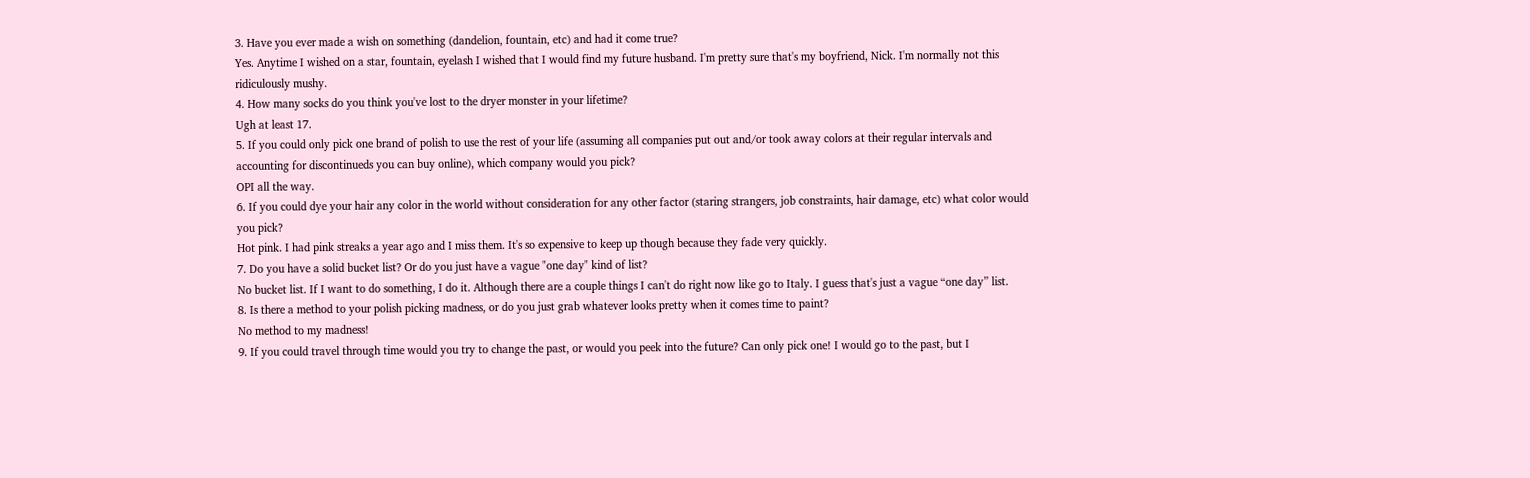3. Have you ever made a wish on something (dandelion, fountain, etc) and had it come true?
Yes. Anytime I wished on a star, fountain, eyelash I wished that I would find my future husband. I'm pretty sure that's my boyfriend, Nick. I'm normally not this ridiculously mushy.
4. How many socks do you think you've lost to the dryer monster in your lifetime?
Ugh at least 17.
5. If you could only pick one brand of polish to use the rest of your life (assuming all companies put out and/or took away colors at their regular intervals and accounting for discontinueds you can buy online), which company would you pick?
OPI all the way.
6. If you could dye your hair any color in the world without consideration for any other factor (staring strangers, job constraints, hair damage, etc) what color would you pick?
Hot pink. I had pink streaks a year ago and I miss them. It's so expensive to keep up though because they fade very quickly.
7. Do you have a solid bucket list? Or do you just have a vague "one day" kind of list?
No bucket list. If I want to do something, I do it. Although there are a couple things I can't do right now like go to Italy. I guess that's just a vague “one day” list.
8. Is there a method to your polish picking madness, or do you just grab whatever looks pretty when it comes time to paint?
No method to my madness!
9. If you could travel through time would you try to change the past, or would you peek into the future? Can only pick one! I would go to the past, but I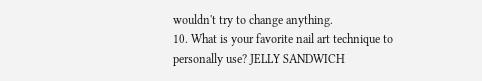wouldn't try to change anything.
10. What is your favorite nail art technique to personally use? JELLY SANDWICH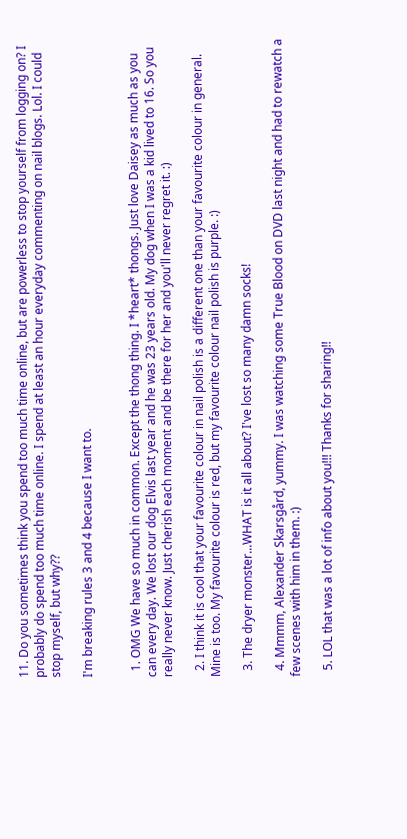11. Do you sometimes think you spend too much time online, but are powerless to stop yourself from logging on? I probably do spend too much time online. I spend at least an hour everyday commenting on nail blogs. Lol. I could stop myself, but why??

I'm breaking rules 3 and 4 because I want to.


  1. OMG We have so much in common. Except the thong thing. I *heart* thongs. Just love Daisey as much as you can every day. We lost our dog Elvis last year and he was 23 years old. My dog when I was a kid lived to 16. So you really never know. Just cherish each moment and be there for her and you'll never regret it. :)

  2. I think it is cool that your favourite colour in nail polish is a different one than your favourite colour in general. Mine is too. My favourite colour is red, but my favourite colour nail polish is purple. :)

  3. The dryer monster...WHAT is it all about? I've lost so many damn socks!

  4. Mmmm, Alexander Skarsgård, yummy. I was watching some True Blood on DVD last night and had to rewatch a few scenes with him in them. :)

  5. LOL that was a lot of info about you!!! Thanks for sharing!!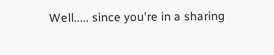Well..... since you're in a sharing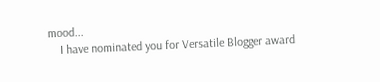mood...
    I have nominated you for Versatile Blogger award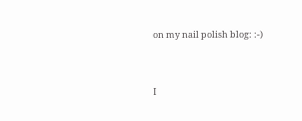on my nail polish blog: :-)


I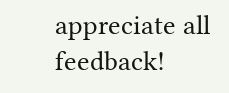appreciate all feedback!